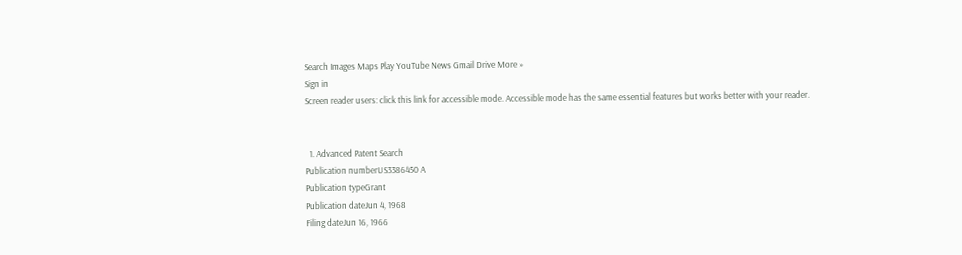Search Images Maps Play YouTube News Gmail Drive More »
Sign in
Screen reader users: click this link for accessible mode. Accessible mode has the same essential features but works better with your reader.


  1. Advanced Patent Search
Publication numberUS3386450 A
Publication typeGrant
Publication dateJun 4, 1968
Filing dateJun 16, 1966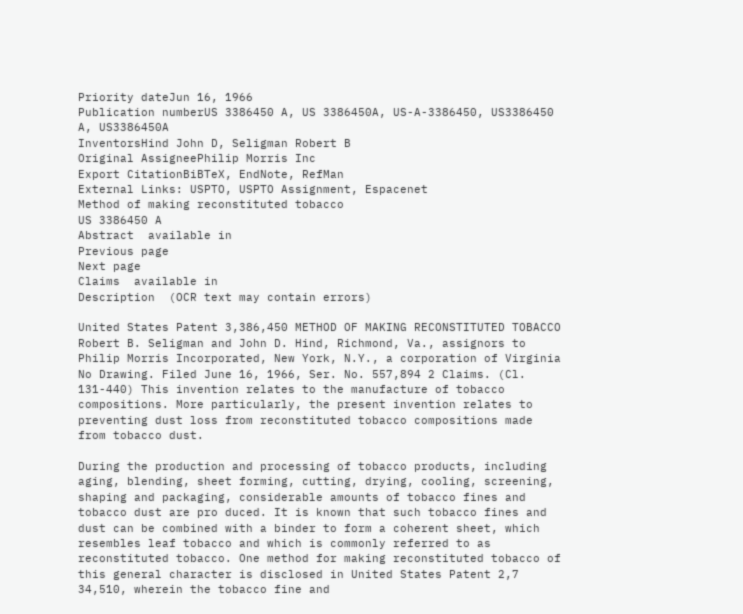Priority dateJun 16, 1966
Publication numberUS 3386450 A, US 3386450A, US-A-3386450, US3386450 A, US3386450A
InventorsHind John D, Seligman Robert B
Original AssigneePhilip Morris Inc
Export CitationBiBTeX, EndNote, RefMan
External Links: USPTO, USPTO Assignment, Espacenet
Method of making reconstituted tobacco
US 3386450 A
Abstract  available in
Previous page
Next page
Claims  available in
Description  (OCR text may contain errors)

United States Patent 3,386,450 METHOD OF MAKING RECONSTITUTED TOBACCO Robert B. Seligman and John D. Hind, Richmond, Va., assignors to Philip Morris Incorporated, New York, N.Y., a corporation of Virginia No Drawing. Filed June 16, 1966, Ser. No. 557,894 2 Claims. (Cl. 131-440) This invention relates to the manufacture of tobacco compositions. More particularly, the present invention relates to preventing dust loss from reconstituted tobacco compositions made from tobacco dust.

During the production and processing of tobacco products, including aging, blending, sheet forming, cutting, drying, cooling, screening, shaping and packaging, considerable amounts of tobacco fines and tobacco dust are pro duced. It is known that such tobacco fines and dust can be combined with a binder to form a coherent sheet, which resembles leaf tobacco and which is commonly referred to as reconstituted tobacco. One method for making reconstituted tobacco of this general character is disclosed in United States Patent 2,7 34,510, wherein the tobacco fine and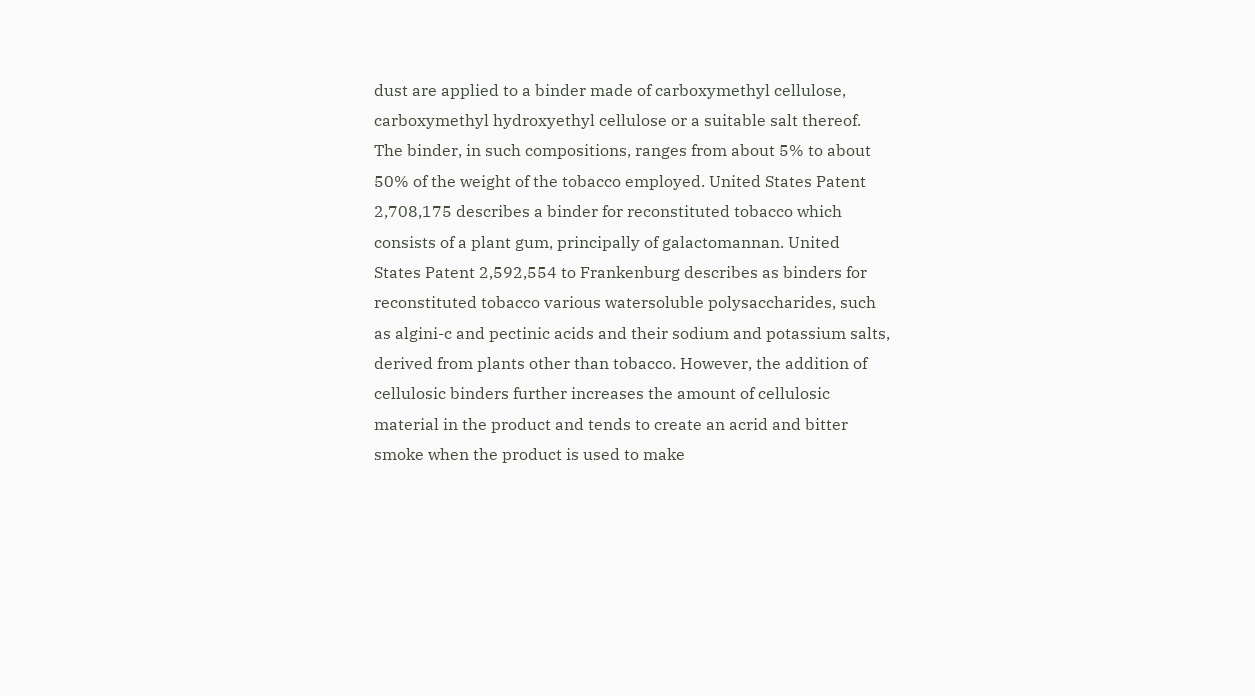dust are applied to a binder made of carboxymethyl cellulose, carboxymethyl hydroxyethyl cellulose or a suitable salt thereof. The binder, in such compositions, ranges from about 5% to about 50% of the weight of the tobacco employed. United States Patent 2,708,175 describes a binder for reconstituted tobacco which consists of a plant gum, principally of galactomannan. United States Patent 2,592,554 to Frankenburg describes as binders for reconstituted tobacco various watersoluble polysaccharides, such as algini-c and pectinic acids and their sodium and potassium salts, derived from plants other than tobacco. However, the addition of cellulosic binders further increases the amount of cellulosic material in the product and tends to create an acrid and bitter smoke when the product is used to make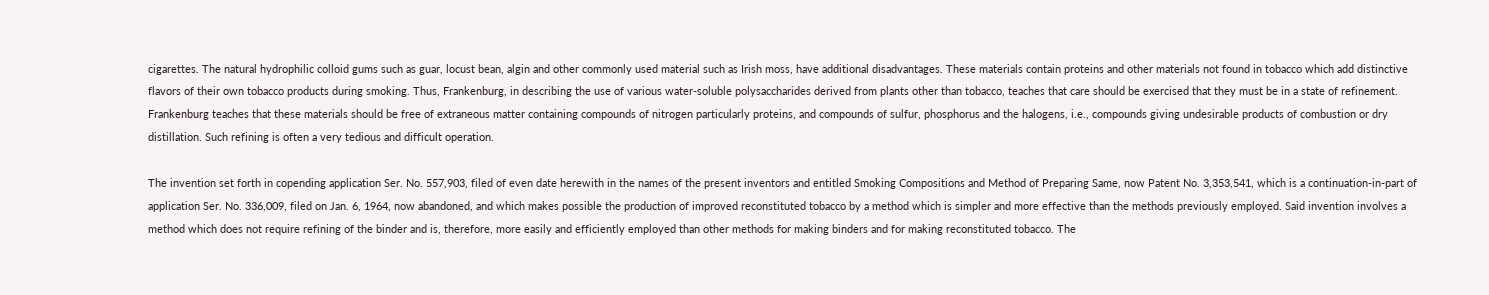cigarettes. The natural hydrophilic colloid gums such as guar, locust bean, algin and other commonly used material such as Irish moss, have additional disadvantages. These materials contain proteins and other materials not found in tobacco which add distinctive flavors of their own tobacco products during smoking. Thus, Frankenburg, in describing the use of various water-soluble polysaccharides derived from plants other than tobacco, teaches that care should be exercised that they must be in a state of refinement. Frankenburg teaches that these materials should be free of extraneous matter containing compounds of nitrogen particularly proteins, and compounds of sulfur, phosphorus and the halogens, i.e., compounds giving undesirable products of combustion or dry distillation. Such refining is often a very tedious and difficult operation.

The invention set forth in copending application Ser. No. 557,903, filed of even date herewith in the names of the present inventors and entitled Smoking Compositions and Method of Preparing Same, now Patent No. 3,353,541, which is a continuation-in-part of application Ser. No. 336,009, filed on Jan. 6, 1964, now abandoned, and which makes possible the production of improved reconstituted tobacco by a method which is simpler and more effective than the methods previously employed. Said invention involves a method which does not require refining of the binder and is, therefore, more easily and efficiently employed than other methods for making binders and for making reconstituted tobacco. The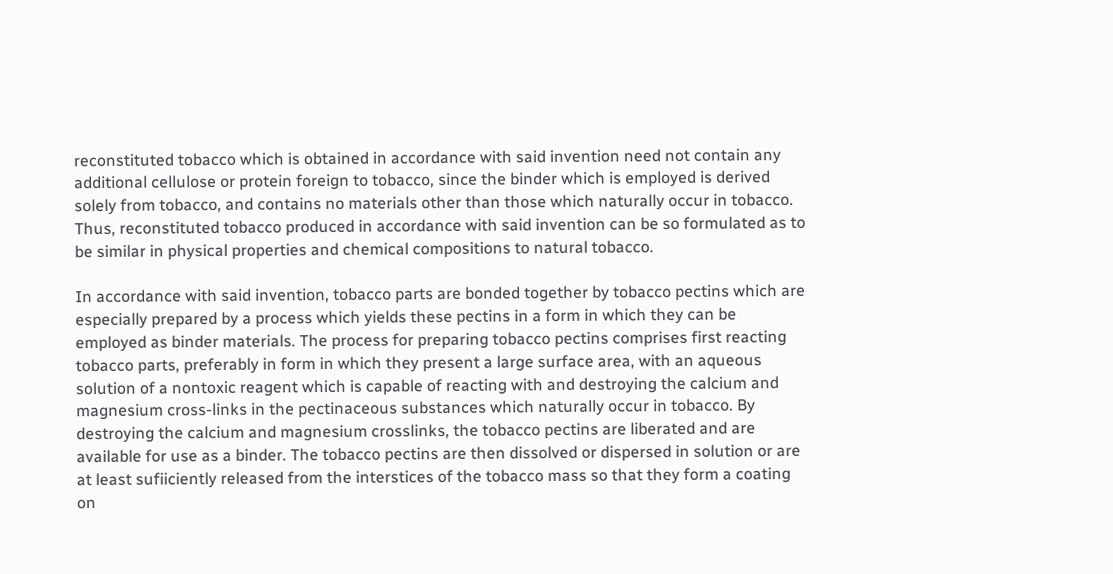reconstituted tobacco which is obtained in accordance with said invention need not contain any additional cellulose or protein foreign to tobacco, since the binder which is employed is derived solely from tobacco, and contains no materials other than those which naturally occur in tobacco. Thus, reconstituted tobacco produced in accordance with said invention can be so formulated as to be similar in physical properties and chemical compositions to natural tobacco.

In accordance with said invention, tobacco parts are bonded together by tobacco pectins which are especially prepared by a process which yields these pectins in a form in which they can be employed as binder materials. The process for preparing tobacco pectins comprises first reacting tobacco parts, preferably in form in which they present a large surface area, with an aqueous solution of a nontoxic reagent which is capable of reacting with and destroying the calcium and magnesium cross-links in the pectinaceous substances which naturally occur in tobacco. By destroying the calcium and magnesium crosslinks, the tobacco pectins are liberated and are available for use as a binder. The tobacco pectins are then dissolved or dispersed in solution or are at least sufiiciently released from the interstices of the tobacco mass so that they form a coating on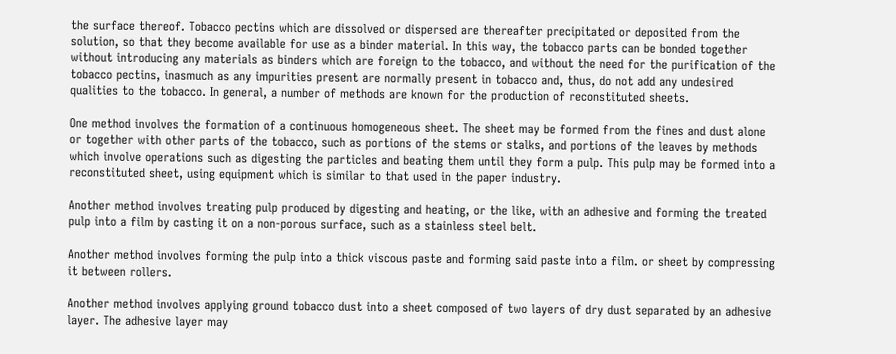the surface thereof. Tobacco pectins which are dissolved or dispersed are thereafter precipitated or deposited from the solution, so that they become available for use as a binder material. In this way, the tobacco parts can be bonded together without introducing any materials as binders which are foreign to the tobacco, and without the need for the purification of the tobacco pectins, inasmuch as any impurities present are normally present in tobacco and, thus, do not add any undesired qualities to the tobacco. In general, a number of methods are known for the production of reconstituted sheets.

One method involves the formation of a continuous homogeneous sheet. The sheet may be formed from the fines and dust alone or together with other parts of the tobacco, such as portions of the stems or stalks, and portions of the leaves by methods which involve operations such as digesting the particles and beating them until they form a pulp. This pulp may be formed into a reconstituted sheet, using equipment which is similar to that used in the paper industry.

Another method involves treating pulp produced by digesting and heating, or the like, with an adhesive and forming the treated pulp into a film by casting it on a non-porous surface, such as a stainless steel belt.

Another method involves forming the pulp into a thick viscous paste and forming said paste into a film. or sheet by compressing it between rollers.

Another method involves applying ground tobacco dust into a sheet composed of two layers of dry dust separated by an adhesive layer. The adhesive layer may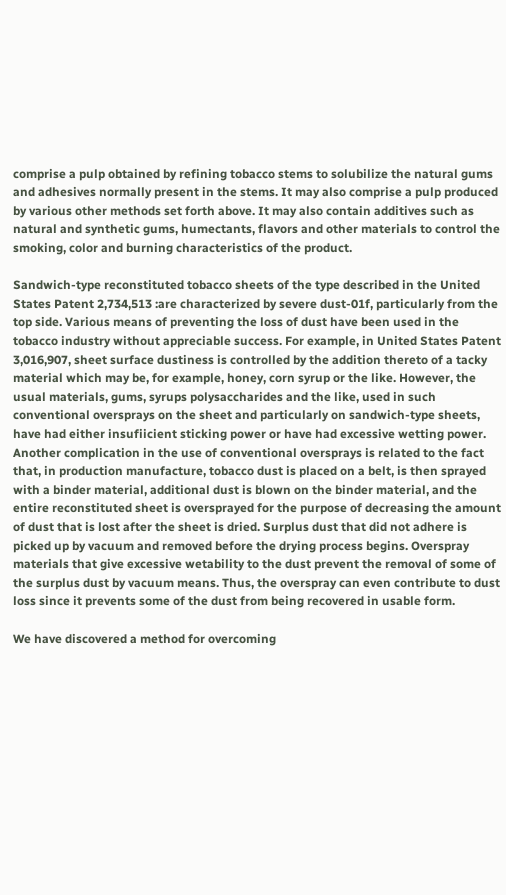comprise a pulp obtained by refining tobacco stems to solubilize the natural gums and adhesives normally present in the stems. It may also comprise a pulp produced by various other methods set forth above. It may also contain additives such as natural and synthetic gums, humectants, flavors and other materials to control the smoking, color and burning characteristics of the product.

Sandwich-type reconstituted tobacco sheets of the type described in the United States Patent 2,734,513 :are characterized by severe dust-01f, particularly from the top side. Various means of preventing the loss of dust have been used in the tobacco industry without appreciable success. For example, in United States Patent 3,016,907, sheet surface dustiness is controlled by the addition thereto of a tacky material which may be, for example, honey, corn syrup or the like. However, the usual materials, gums, syrups polysaccharides and the like, used in such conventional oversprays on the sheet and particularly on sandwich-type sheets, have had either insufiicient sticking power or have had excessive wetting power. Another complication in the use of conventional oversprays is related to the fact that, in production manufacture, tobacco dust is placed on a belt, is then sprayed with a binder material, additional dust is blown on the binder material, and the entire reconstituted sheet is oversprayed for the purpose of decreasing the amount of dust that is lost after the sheet is dried. Surplus dust that did not adhere is picked up by vacuum and removed before the drying process begins. Overspray materials that give excessive wetability to the dust prevent the removal of some of the surplus dust by vacuum means. Thus, the overspray can even contribute to dust loss since it prevents some of the dust from being recovered in usable form.

We have discovered a method for overcoming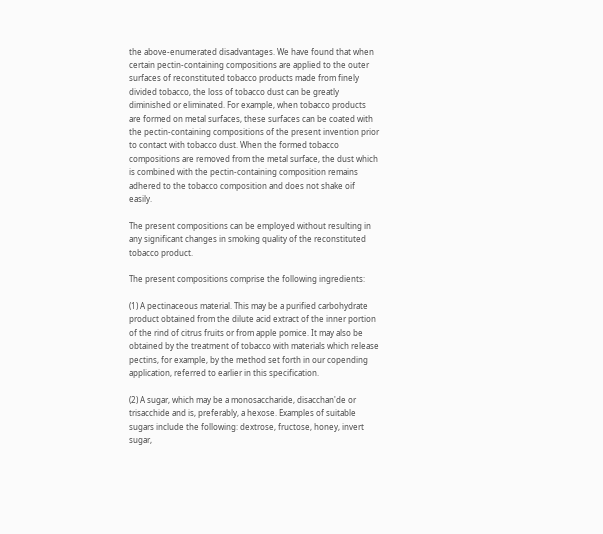the above-enumerated disadvantages. We have found that when certain pectin-containing compositions are applied to the outer surfaces of reconstituted tobacco products made from finely divided tobacco, the loss of tobacco dust can be greatly diminished or eliminated. For example, when tobacco products are formed on metal surfaces, these surfaces can be coated with the pectin-containing compositions of the present invention prior to contact with tobacco dust. When the formed tobacco compositions are removed from the metal surface, the dust which is combined with the pectin-containing composition remains adhered to the tobacco composition and does not shake oif easily.

The present compositions can be employed without resulting in any significant changes in smoking quality of the reconstituted tobacco product.

The present compositions comprise the following ingredients:

(1) A pectinaceous material. This may be a purified carbohydrate product obtained from the dilute acid extract of the inner portion of the rind of citrus fruits or from apple pomice. It may also be obtained by the treatment of tobacco with materials which release pectins, for example, by the method set forth in our copending application, referred to earlier in this specification.

(2) A sugar, which may be a monosaccharide, disacchan'de or trisacchide and is, preferably, a hexose. Examples of suitable sugars include the following: dextrose, fructose, honey, invert sugar,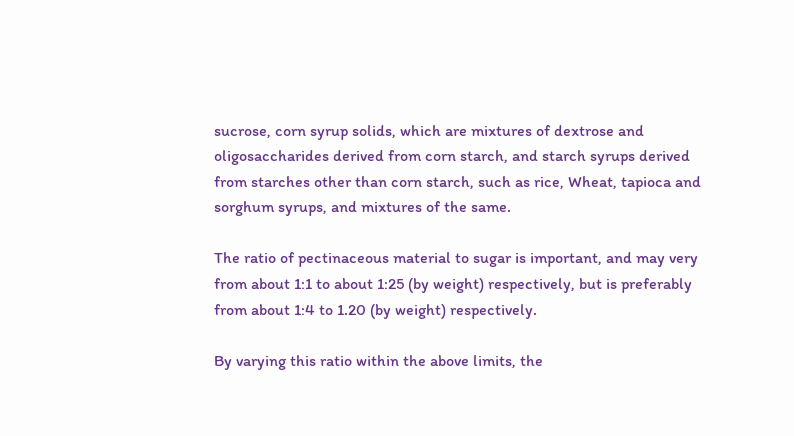sucrose, corn syrup solids, which are mixtures of dextrose and oligosaccharides derived from corn starch, and starch syrups derived from starches other than corn starch, such as rice, Wheat, tapioca and sorghum syrups, and mixtures of the same.

The ratio of pectinaceous material to sugar is important, and may very from about 1:1 to about 1:25 (by weight) respectively, but is preferably from about 1:4 to 1.20 (by weight) respectively.

By varying this ratio within the above limits, the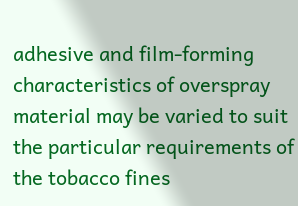adhesive and film-forming characteristics of overspray material may be varied to suit the particular requirements of the tobacco fines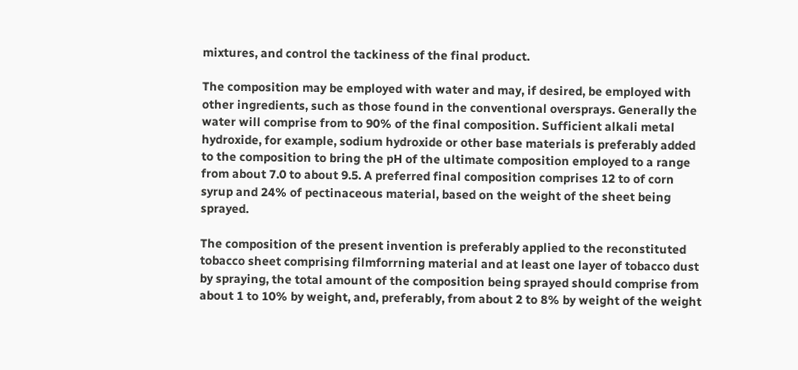mixtures, and control the tackiness of the final product.

The composition may be employed with water and may, if desired, be employed with other ingredients, such as those found in the conventional oversprays. Generally the water will comprise from to 90% of the final composition. Sufficient alkali metal hydroxide, for example, sodium hydroxide or other base materials is preferably added to the composition to bring the pH of the ultimate composition employed to a range from about 7.0 to about 9.5. A preferred final composition comprises 12 to of corn syrup and 24% of pectinaceous material, based on the weight of the sheet being sprayed.

The composition of the present invention is preferably applied to the reconstituted tobacco sheet comprising filmforrning material and at least one layer of tobacco dust by spraying, the total amount of the composition being sprayed should comprise from about 1 to 10% by weight, and, preferably, from about 2 to 8% by weight of the weight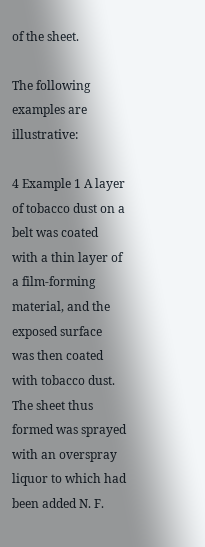of the sheet.

The following examples are illustrative:

4 Example 1 A layer of tobacco dust on a belt was coated with a thin layer of a film-forming material, and the exposed surface was then coated with tobacco dust. The sheet thus formed was sprayed with an overspray liquor to which had been added N. F.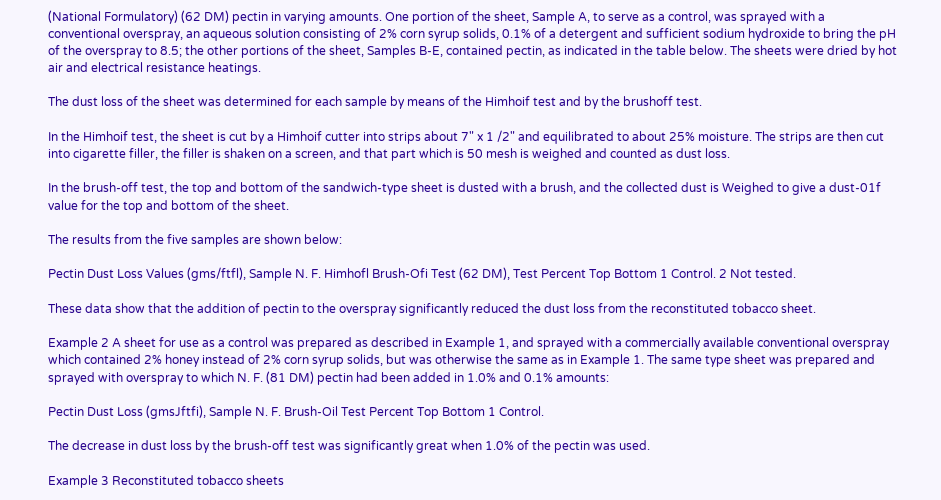(National Formulatory) (62 DM) pectin in varying amounts. One portion of the sheet, Sample A, to serve as a control, was sprayed with a conventional overspray, an aqueous solution consisting of 2% corn syrup solids, 0.1% of a detergent and sufficient sodium hydroxide to bring the pH of the overspray to 8.5; the other portions of the sheet, Samples B-E, contained pectin, as indicated in the table below. The sheets were dried by hot air and electrical resistance heatings.

The dust loss of the sheet was determined for each sample by means of the Himhoif test and by the brushoff test.

In the Himhoif test, the sheet is cut by a Himhoif cutter into strips about 7" x 1 /2" and equilibrated to about 25% moisture. The strips are then cut into cigarette filler, the filler is shaken on a screen, and that part which is 50 mesh is weighed and counted as dust loss.

In the brush-off test, the top and bottom of the sandwich-type sheet is dusted with a brush, and the collected dust is Weighed to give a dust-01f value for the top and bottom of the sheet.

The results from the five samples are shown below:

Pectin Dust Loss Values (gms/ftfl), Sample N. F. Himhofl Brush-Ofi Test (62 DM), Test Percent Top Bottom 1 Control. 2 Not tested.

These data show that the addition of pectin to the overspray significantly reduced the dust loss from the reconstituted tobacco sheet.

Example 2 A sheet for use as a control was prepared as described in Example 1, and sprayed with a commercially available conventional overspray which contained 2% honey instead of 2% corn syrup solids, but was otherwise the same as in Example 1. The same type sheet was prepared and sprayed with overspray to which N. F. (81 DM) pectin had been added in 1.0% and 0.1% amounts:

Pectin Dust Loss (gmsJftfi), Sample N. F. Brush-Oil Test Percent Top Bottom 1 Control.

The decrease in dust loss by the brush-off test was significantly great when 1.0% of the pectin was used.

Example 3 Reconstituted tobacco sheets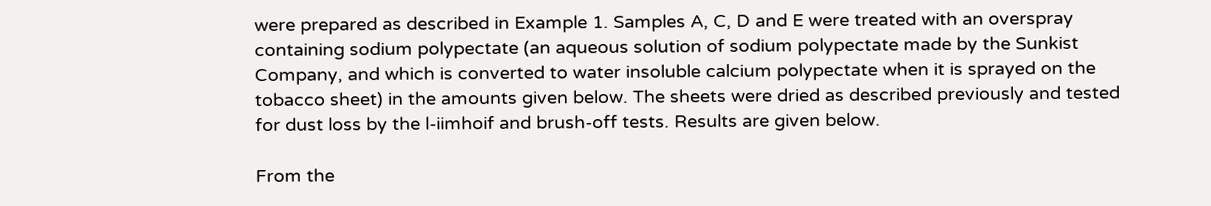were prepared as described in Example 1. Samples A, C, D and E were treated with an overspray containing sodium polypectate (an aqueous solution of sodium polypectate made by the Sunkist Company, and which is converted to water insoluble calcium polypectate when it is sprayed on the tobacco sheet) in the amounts given below. The sheets were dried as described previously and tested for dust loss by the l-iimhoif and brush-off tests. Results are given below.

From the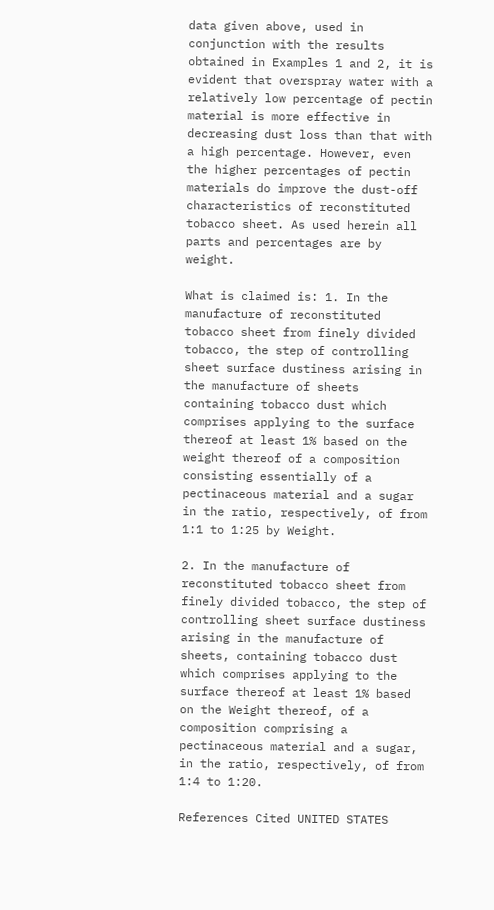data given above, used in conjunction with the results obtained in Examples 1 and 2, it is evident that overspray water with a relatively low percentage of pectin material is more effective in decreasing dust loss than that with a high percentage. However, even the higher percentages of pectin materials do improve the dust-off characteristics of reconstituted tobacco sheet. As used herein all parts and percentages are by weight.

What is claimed is: 1. In the manufacture of reconstituted tobacco sheet from finely divided tobacco, the step of controlling sheet surface dustiness arising in the manufacture of sheets containing tobacco dust which comprises applying to the surface thereof at least 1% based on the weight thereof of a composition consisting essentially of a pectinaceous material and a sugar in the ratio, respectively, of from 1:1 to 1:25 by Weight.

2. In the manufacture of reconstituted tobacco sheet from finely divided tobacco, the step of controlling sheet surface dustiness arising in the manufacture of sheets, containing tobacco dust which comprises applying to the surface thereof at least 1% based on the Weight thereof, of a composition comprising a pectinaceous material and a sugar, in the ratio, respectively, of from 1:4 to 1:20.

References Cited UNITED STATES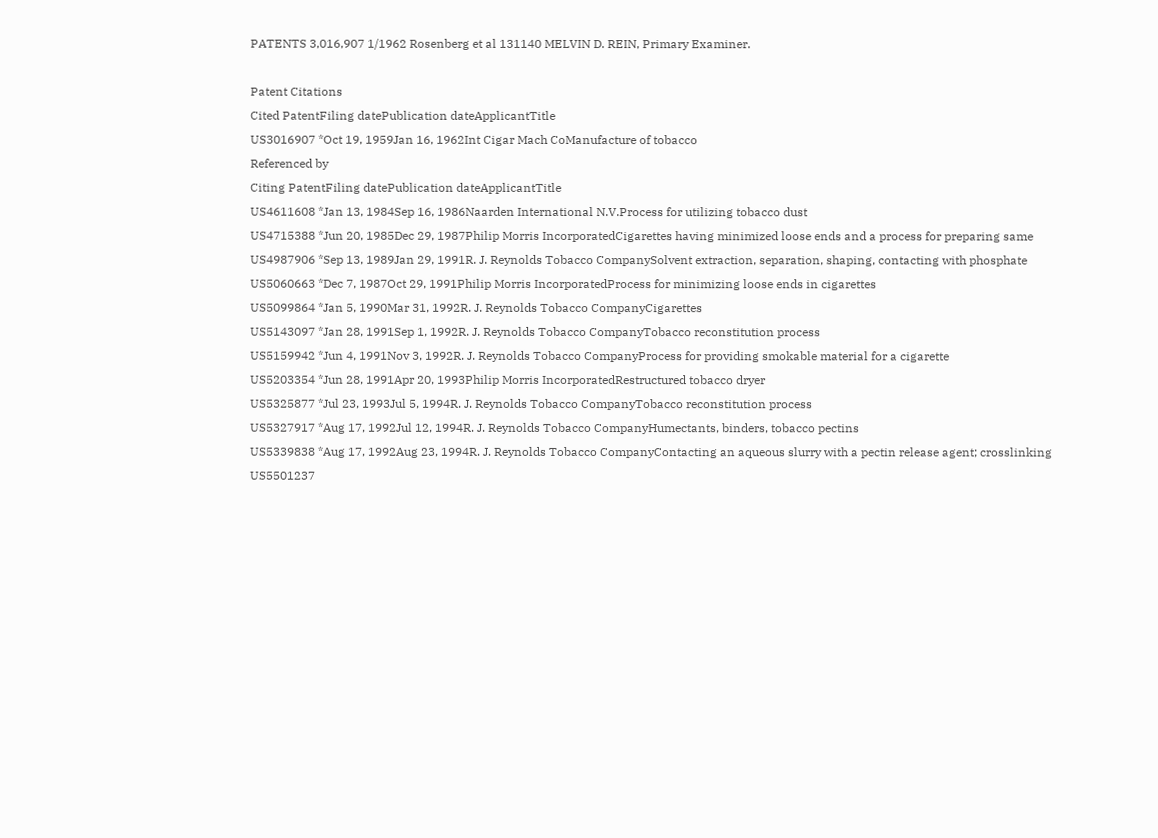PATENTS 3,016,907 1/1962 Rosenberg et al 131140 MELVIN D. REIN, Primary Examiner.

Patent Citations
Cited PatentFiling datePublication dateApplicantTitle
US3016907 *Oct 19, 1959Jan 16, 1962Int Cigar Mach CoManufacture of tobacco
Referenced by
Citing PatentFiling datePublication dateApplicantTitle
US4611608 *Jan 13, 1984Sep 16, 1986Naarden International N.V.Process for utilizing tobacco dust
US4715388 *Jun 20, 1985Dec 29, 1987Philip Morris IncorporatedCigarettes having minimized loose ends and a process for preparing same
US4987906 *Sep 13, 1989Jan 29, 1991R. J. Reynolds Tobacco CompanySolvent extraction, separation, shaping, contacting with phosphate
US5060663 *Dec 7, 1987Oct 29, 1991Philip Morris IncorporatedProcess for minimizing loose ends in cigarettes
US5099864 *Jan 5, 1990Mar 31, 1992R. J. Reynolds Tobacco CompanyCigarettes
US5143097 *Jan 28, 1991Sep 1, 1992R. J. Reynolds Tobacco CompanyTobacco reconstitution process
US5159942 *Jun 4, 1991Nov 3, 1992R. J. Reynolds Tobacco CompanyProcess for providing smokable material for a cigarette
US5203354 *Jun 28, 1991Apr 20, 1993Philip Morris IncorporatedRestructured tobacco dryer
US5325877 *Jul 23, 1993Jul 5, 1994R. J. Reynolds Tobacco CompanyTobacco reconstitution process
US5327917 *Aug 17, 1992Jul 12, 1994R. J. Reynolds Tobacco CompanyHumectants, binders, tobacco pectins
US5339838 *Aug 17, 1992Aug 23, 1994R. J. Reynolds Tobacco CompanyContacting an aqueous slurry with a pectin release agent; crosslinking
US5501237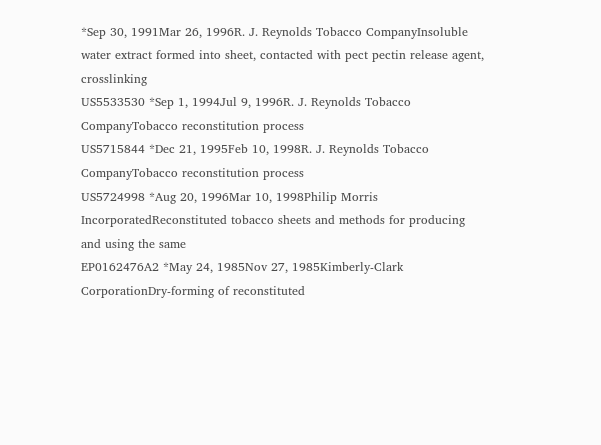*Sep 30, 1991Mar 26, 1996R. J. Reynolds Tobacco CompanyInsoluble water extract formed into sheet, contacted with pect pectin release agent, crosslinking
US5533530 *Sep 1, 1994Jul 9, 1996R. J. Reynolds Tobacco CompanyTobacco reconstitution process
US5715844 *Dec 21, 1995Feb 10, 1998R. J. Reynolds Tobacco CompanyTobacco reconstitution process
US5724998 *Aug 20, 1996Mar 10, 1998Philip Morris IncorporatedReconstituted tobacco sheets and methods for producing and using the same
EP0162476A2 *May 24, 1985Nov 27, 1985Kimberly-Clark CorporationDry-forming of reconstituted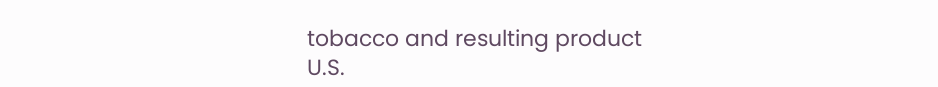tobacco and resulting product
U.S.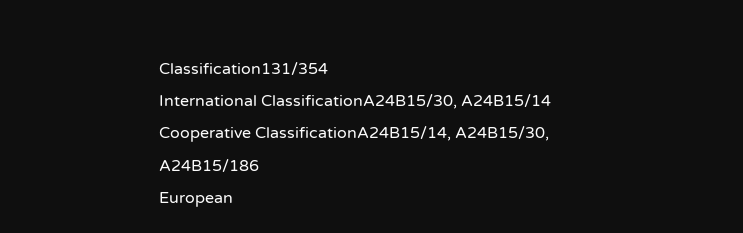Classification131/354
International ClassificationA24B15/30, A24B15/14
Cooperative ClassificationA24B15/14, A24B15/30, A24B15/186
European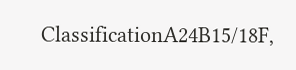ClassificationA24B15/18F,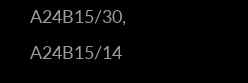A24B15/30, A24B15/14